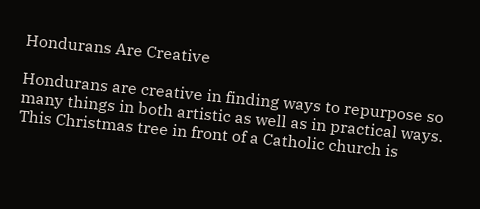Hondurans Are Creative

Hondurans are creative in finding ways to repurpose so many things in both artistic as well as in practical ways. This Christmas tree in front of a Catholic church is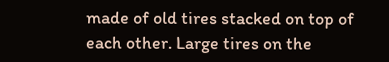made of old tires stacked on top of each other. Large tires on the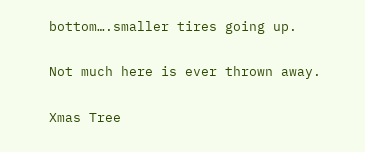bottom….smaller tires going up.

Not much here is ever thrown away.

Xmas Tree